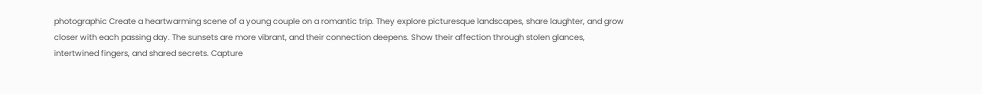photographic Create a heartwarming scene of a young couple on a romantic trip. They explore picturesque landscapes, share laughter, and grow closer with each passing day. The sunsets are more vibrant, and their connection deepens. Show their affection through stolen glances, intertwined fingers, and shared secrets. Capture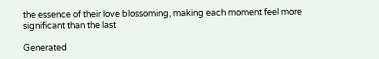the essence of their love blossoming, making each moment feel more significant than the last

Generated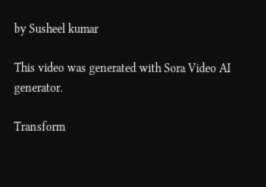by Susheel kumar

This video was generated with Sora Video AI generator.

Transform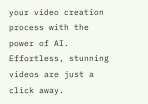your video creation process with the power of AI. Effortless, stunning videos are just a click away.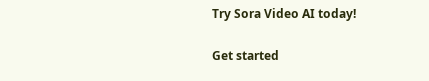Try Sora Video AI today!

Get started